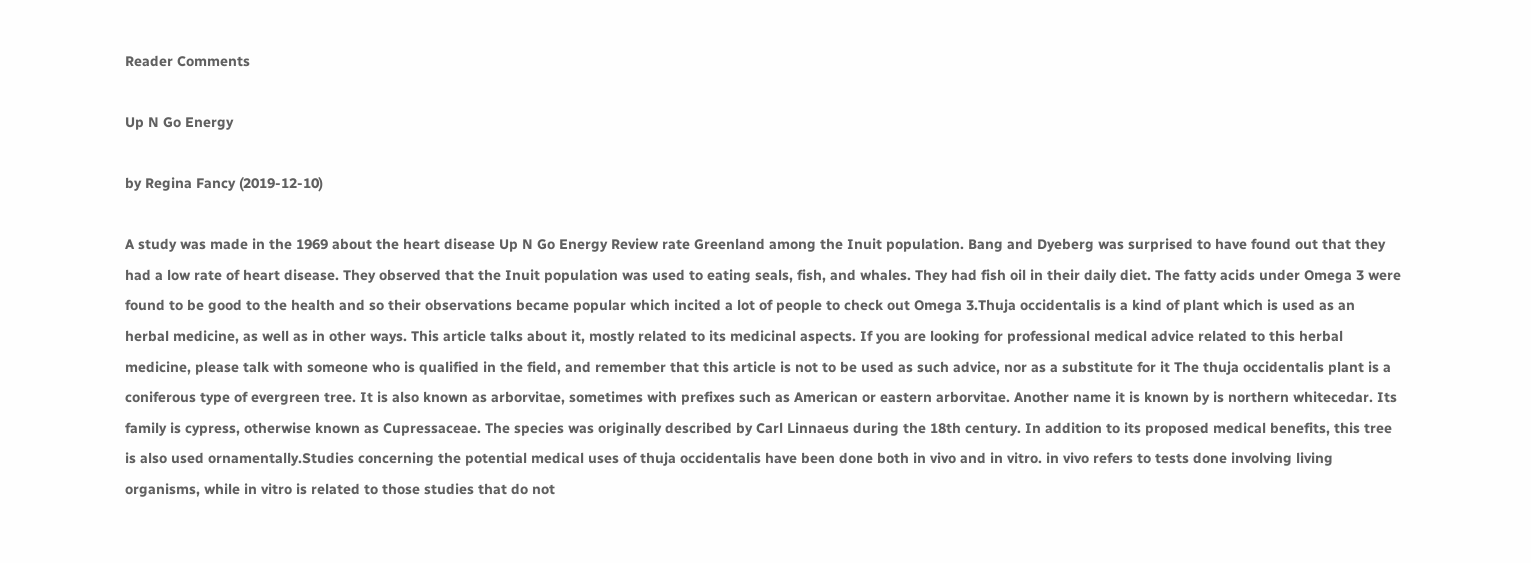Reader Comments

Up N Go Energy

by Regina Fancy (2019-12-10)

A study was made in the 1969 about the heart disease Up N Go Energy Review rate Greenland among the Inuit population. Bang and Dyeberg was surprised to have found out that they had a low rate of heart disease. They observed that the Inuit population was used to eating seals, fish, and whales. They had fish oil in their daily diet. The fatty acids under Omega 3 were found to be good to the health and so their observations became popular which incited a lot of people to check out Omega 3.Thuja occidentalis is a kind of plant which is used as an herbal medicine, as well as in other ways. This article talks about it, mostly related to its medicinal aspects. If you are looking for professional medical advice related to this herbal medicine, please talk with someone who is qualified in the field, and remember that this article is not to be used as such advice, nor as a substitute for it The thuja occidentalis plant is a coniferous type of evergreen tree. It is also known as arborvitae, sometimes with prefixes such as American or eastern arborvitae. Another name it is known by is northern whitecedar. Its family is cypress, otherwise known as Cupressaceae. The species was originally described by Carl Linnaeus during the 18th century. In addition to its proposed medical benefits, this tree is also used ornamentally.Studies concerning the potential medical uses of thuja occidentalis have been done both in vivo and in vitro. in vivo refers to tests done involving living organisms, while in vitro is related to those studies that do not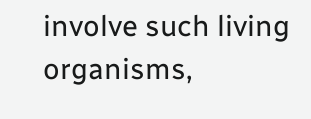involve such living organisms,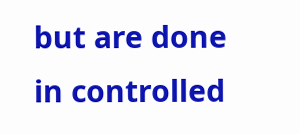but are done in controlled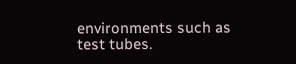environments such as test tubes.